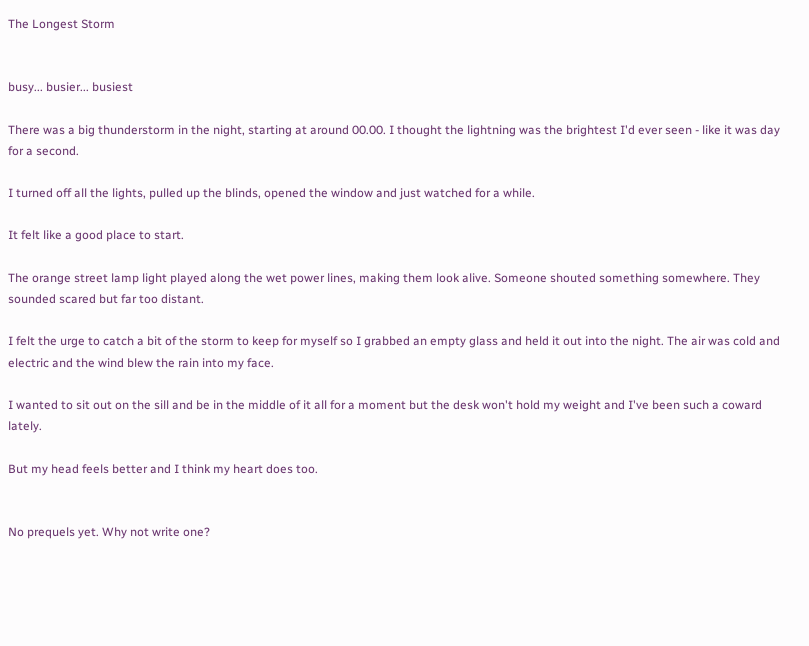The Longest Storm


busy... busier... busiest

There was a big thunderstorm in the night, starting at around 00.00. I thought the lightning was the brightest I'd ever seen - like it was day for a second.

I turned off all the lights, pulled up the blinds, opened the window and just watched for a while.

It felt like a good place to start.

The orange street lamp light played along the wet power lines, making them look alive. Someone shouted something somewhere. They sounded scared but far too distant.

I felt the urge to catch a bit of the storm to keep for myself so I grabbed an empty glass and held it out into the night. The air was cold and electric and the wind blew the rain into my face.

I wanted to sit out on the sill and be in the middle of it all for a moment but the desk won't hold my weight and I've been such a coward lately.

But my head feels better and I think my heart does too.


No prequels yet. Why not write one?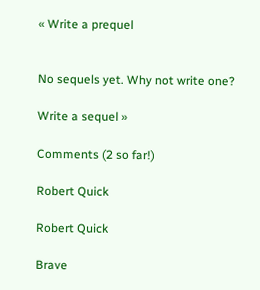« Write a prequel


No sequels yet. Why not write one?

Write a sequel »

Comments (2 so far!)

Robert Quick

Robert Quick

Brave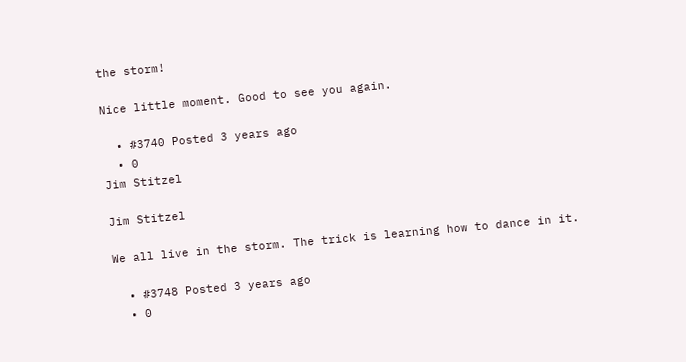the storm!

Nice little moment. Good to see you again.

  • #3740 Posted 3 years ago
  • 0
Jim Stitzel

Jim Stitzel

We all live in the storm. The trick is learning how to dance in it.

  • #3748 Posted 3 years ago
  • 0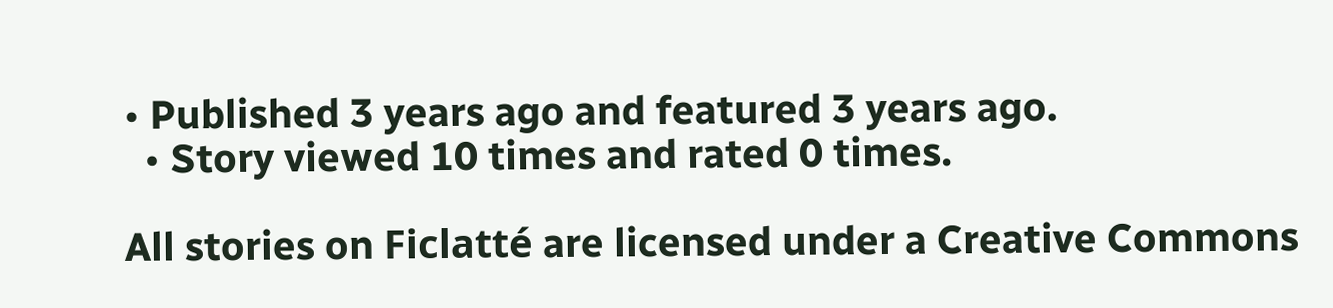• Published 3 years ago and featured 3 years ago.
  • Story viewed 10 times and rated 0 times.

All stories on Ficlatté are licensed under a Creative Commons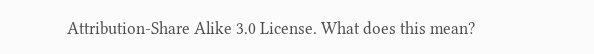Attribution-Share Alike 3.0 License. What does this mean?